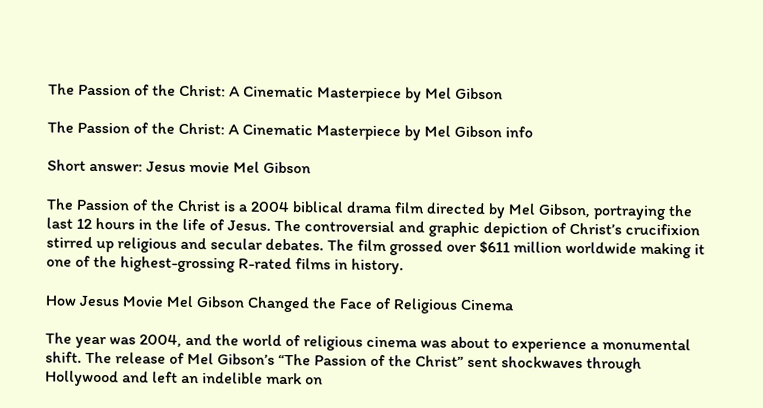The Passion of the Christ: A Cinematic Masterpiece by Mel Gibson

The Passion of the Christ: A Cinematic Masterpiece by Mel Gibson info

Short answer: Jesus movie Mel Gibson

The Passion of the Christ is a 2004 biblical drama film directed by Mel Gibson, portraying the last 12 hours in the life of Jesus. The controversial and graphic depiction of Christ’s crucifixion stirred up religious and secular debates. The film grossed over $611 million worldwide making it one of the highest-grossing R-rated films in history.

How Jesus Movie Mel Gibson Changed the Face of Religious Cinema

The year was 2004, and the world of religious cinema was about to experience a monumental shift. The release of Mel Gibson’s “The Passion of the Christ” sent shockwaves through Hollywood and left an indelible mark on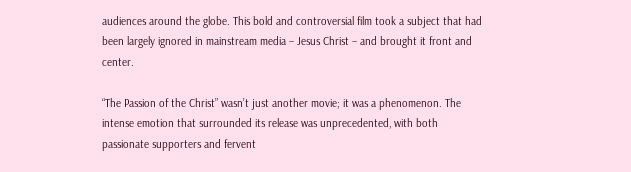audiences around the globe. This bold and controversial film took a subject that had been largely ignored in mainstream media – Jesus Christ – and brought it front and center.

“The Passion of the Christ” wasn’t just another movie; it was a phenomenon. The intense emotion that surrounded its release was unprecedented, with both passionate supporters and fervent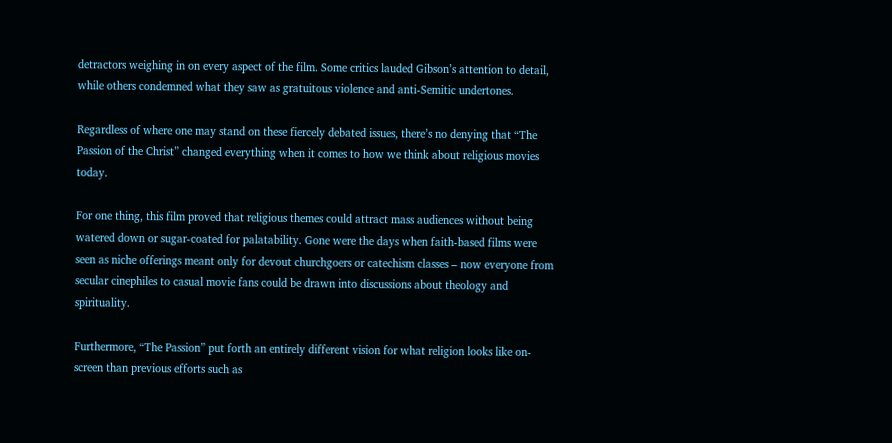detractors weighing in on every aspect of the film. Some critics lauded Gibson’s attention to detail, while others condemned what they saw as gratuitous violence and anti-Semitic undertones.

Regardless of where one may stand on these fiercely debated issues, there’s no denying that “The Passion of the Christ” changed everything when it comes to how we think about religious movies today.

For one thing, this film proved that religious themes could attract mass audiences without being watered down or sugar-coated for palatability. Gone were the days when faith-based films were seen as niche offerings meant only for devout churchgoers or catechism classes – now everyone from secular cinephiles to casual movie fans could be drawn into discussions about theology and spirituality.

Furthermore, “The Passion” put forth an entirely different vision for what religion looks like on-screen than previous efforts such as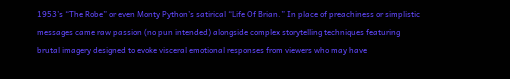1953’s “The Robe” or even Monty Python’s satirical “Life Of Brian.” In place of preachiness or simplistic messages came raw passion (no pun intended) alongside complex storytelling techniques featuring brutal imagery designed to evoke visceral emotional responses from viewers who may have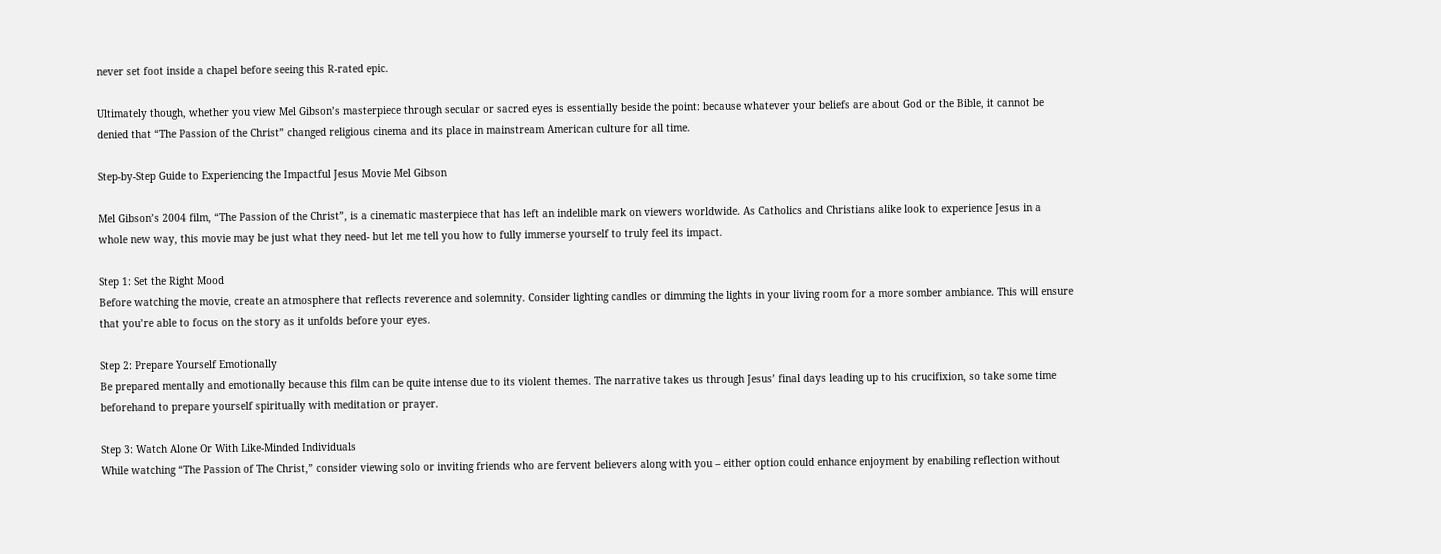never set foot inside a chapel before seeing this R-rated epic.

Ultimately though, whether you view Mel Gibson’s masterpiece through secular or sacred eyes is essentially beside the point: because whatever your beliefs are about God or the Bible, it cannot be denied that “The Passion of the Christ” changed religious cinema and its place in mainstream American culture for all time.

Step-by-Step Guide to Experiencing the Impactful Jesus Movie Mel Gibson

Mel Gibson’s 2004 film, “The Passion of the Christ”, is a cinematic masterpiece that has left an indelible mark on viewers worldwide. As Catholics and Christians alike look to experience Jesus in a whole new way, this movie may be just what they need- but let me tell you how to fully immerse yourself to truly feel its impact.

Step 1: Set the Right Mood
Before watching the movie, create an atmosphere that reflects reverence and solemnity. Consider lighting candles or dimming the lights in your living room for a more somber ambiance. This will ensure that you’re able to focus on the story as it unfolds before your eyes.

Step 2: Prepare Yourself Emotionally
Be prepared mentally and emotionally because this film can be quite intense due to its violent themes. The narrative takes us through Jesus’ final days leading up to his crucifixion, so take some time beforehand to prepare yourself spiritually with meditation or prayer.

Step 3: Watch Alone Or With Like-Minded Individuals
While watching “The Passion of The Christ,” consider viewing solo or inviting friends who are fervent believers along with you – either option could enhance enjoyment by enabiling reflection without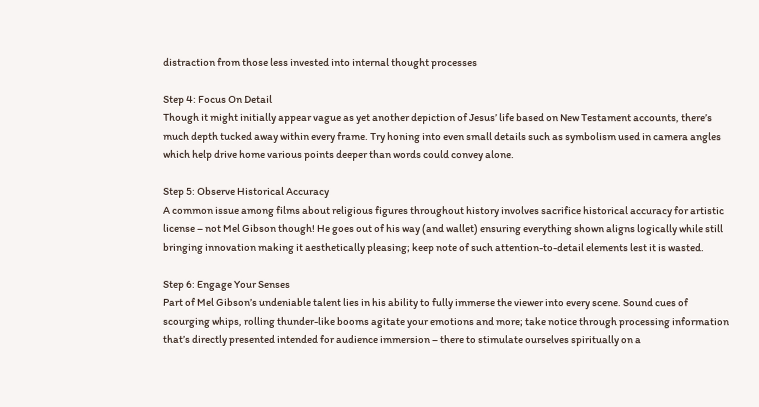distraction from those less invested into internal thought processes

Step 4: Focus On Detail
Though it might initially appear vague as yet another depiction of Jesus’ life based on New Testament accounts, there’s much depth tucked away within every frame. Try honing into even small details such as symbolism used in camera angles which help drive home various points deeper than words could convey alone.

Step 5: Observe Historical Accuracy
A common issue among films about religious figures throughout history involves sacrifice historical accuracy for artistic license – not Mel Gibson though! He goes out of his way (and wallet) ensuring everything shown aligns logically while still bringing innovation making it aesthetically pleasing; keep note of such attention-to-detail elements lest it is wasted.

Step 6: Engage Your Senses
Part of Mel Gibson’s undeniable talent lies in his ability to fully immerse the viewer into every scene. Sound cues of scourging whips, rolling thunder-like booms agitate your emotions and more; take notice through processing information that’s directly presented intended for audience immersion – there to stimulate ourselves spiritually on a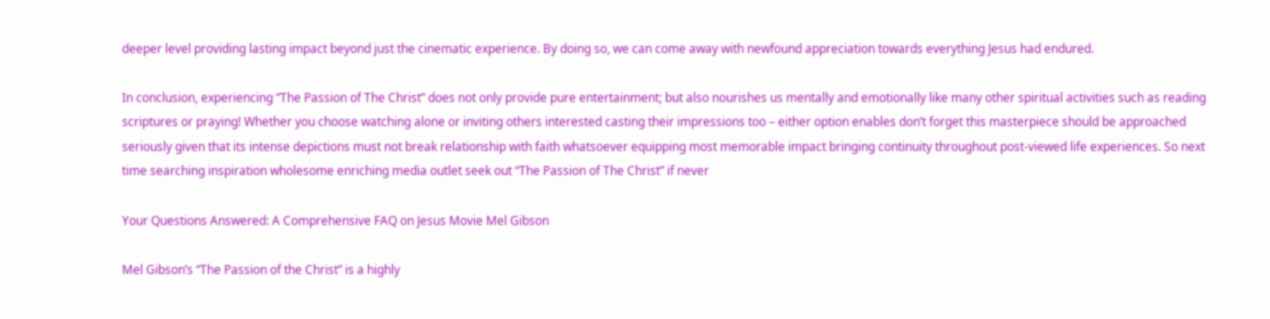deeper level providing lasting impact beyond just the cinematic experience. By doing so, we can come away with newfound appreciation towards everything Jesus had endured.

In conclusion, experiencing “The Passion of The Christ” does not only provide pure entertainment; but also nourishes us mentally and emotionally like many other spiritual activities such as reading scriptures or praying! Whether you choose watching alone or inviting others interested casting their impressions too – either option enables don’t forget this masterpiece should be approached seriously given that its intense depictions must not break relationship with faith whatsoever equipping most memorable impact bringing continuity throughout post-viewed life experiences. So next time searching inspiration wholesome enriching media outlet seek out “The Passion of The Christ” if never

Your Questions Answered: A Comprehensive FAQ on Jesus Movie Mel Gibson

Mel Gibson’s “The Passion of the Christ” is a highly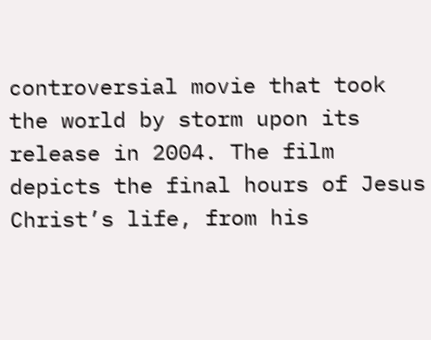controversial movie that took the world by storm upon its release in 2004. The film depicts the final hours of Jesus Christ’s life, from his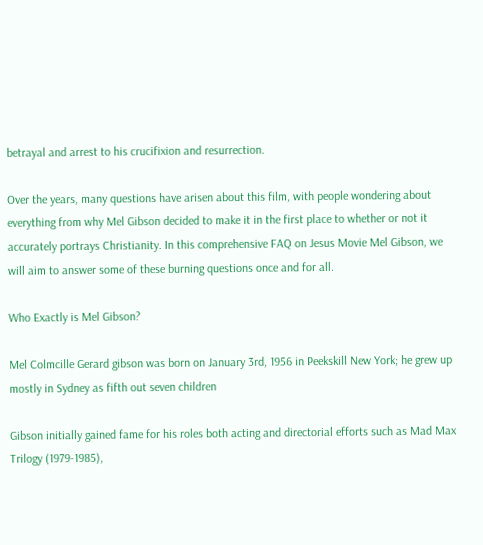betrayal and arrest to his crucifixion and resurrection.

Over the years, many questions have arisen about this film, with people wondering about everything from why Mel Gibson decided to make it in the first place to whether or not it accurately portrays Christianity. In this comprehensive FAQ on Jesus Movie Mel Gibson, we will aim to answer some of these burning questions once and for all.

Who Exactly is Mel Gibson?

Mel Colmcille Gerard gibson was born on January 3rd, 1956 in Peekskill New York; he grew up mostly in Sydney as fifth out seven children

Gibson initially gained fame for his roles both acting and directorial efforts such as Mad Max Trilogy (1979-1985),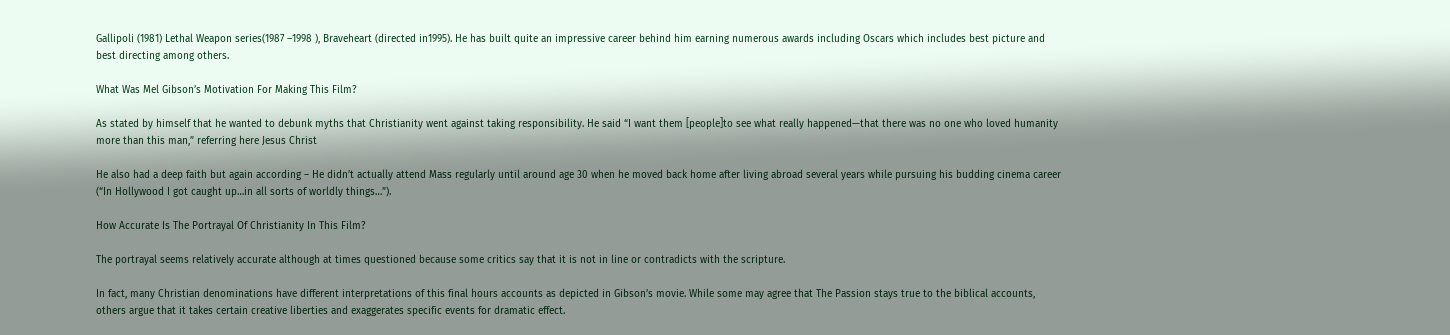Gallipoli (1981) Lethal Weapon series(1987 –1998 ), Braveheart (directed in1995). He has built quite an impressive career behind him earning numerous awards including Oscars which includes best picture and best directing among others.

What Was Mel Gibson’s Motivation For Making This Film?

As stated by himself that he wanted to debunk myths that Christianity went against taking responsibility. He said “I want them [people]to see what really happened—that there was no one who loved humanity more than this man,” referring here Jesus Christ

He also had a deep faith but again according – He didn’t actually attend Mass regularly until around age 30 when he moved back home after living abroad several years while pursuing his budding cinema career (“In Hollywood I got caught up…in all sorts of worldly things…”).

How Accurate Is The Portrayal Of Christianity In This Film?

The portrayal seems relatively accurate although at times questioned because some critics say that it is not in line or contradicts with the scripture.

In fact, many Christian denominations have different interpretations of this final hours accounts as depicted in Gibson’s movie. While some may agree that The Passion stays true to the biblical accounts, others argue that it takes certain creative liberties and exaggerates specific events for dramatic effect.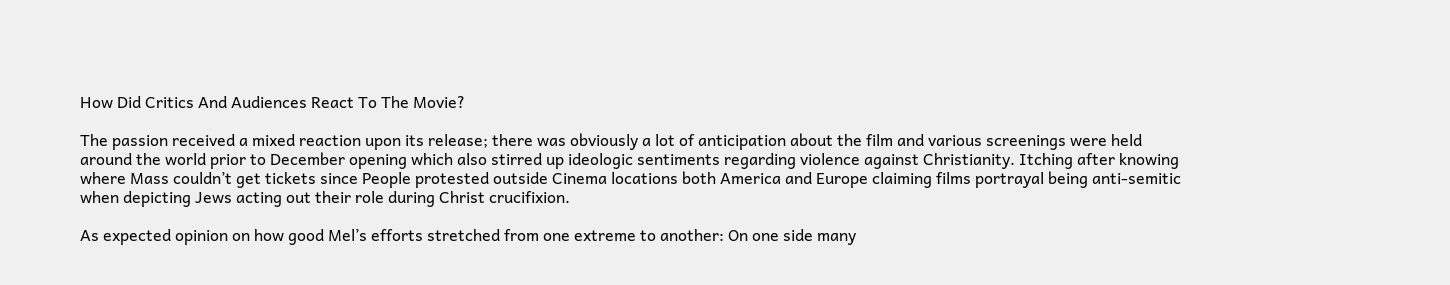How Did Critics And Audiences React To The Movie?

The passion received a mixed reaction upon its release; there was obviously a lot of anticipation about the film and various screenings were held around the world prior to December opening which also stirred up ideologic sentiments regarding violence against Christianity. Itching after knowing where Mass couldn’t get tickets since People protested outside Cinema locations both America and Europe claiming films portrayal being anti-semitic when depicting Jews acting out their role during Christ crucifixion.

As expected opinion on how good Mel’s efforts stretched from one extreme to another: On one side many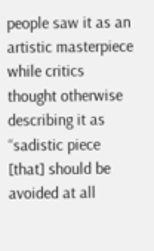people saw it as an artistic masterpiece while critics thought otherwise describing it as “sadistic piece [that] should be avoided at all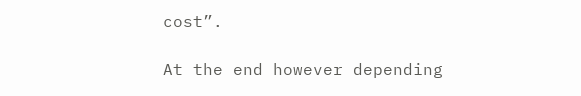cost”.

At the end however depending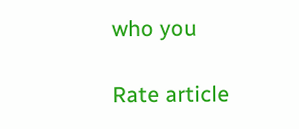who you

Rate article